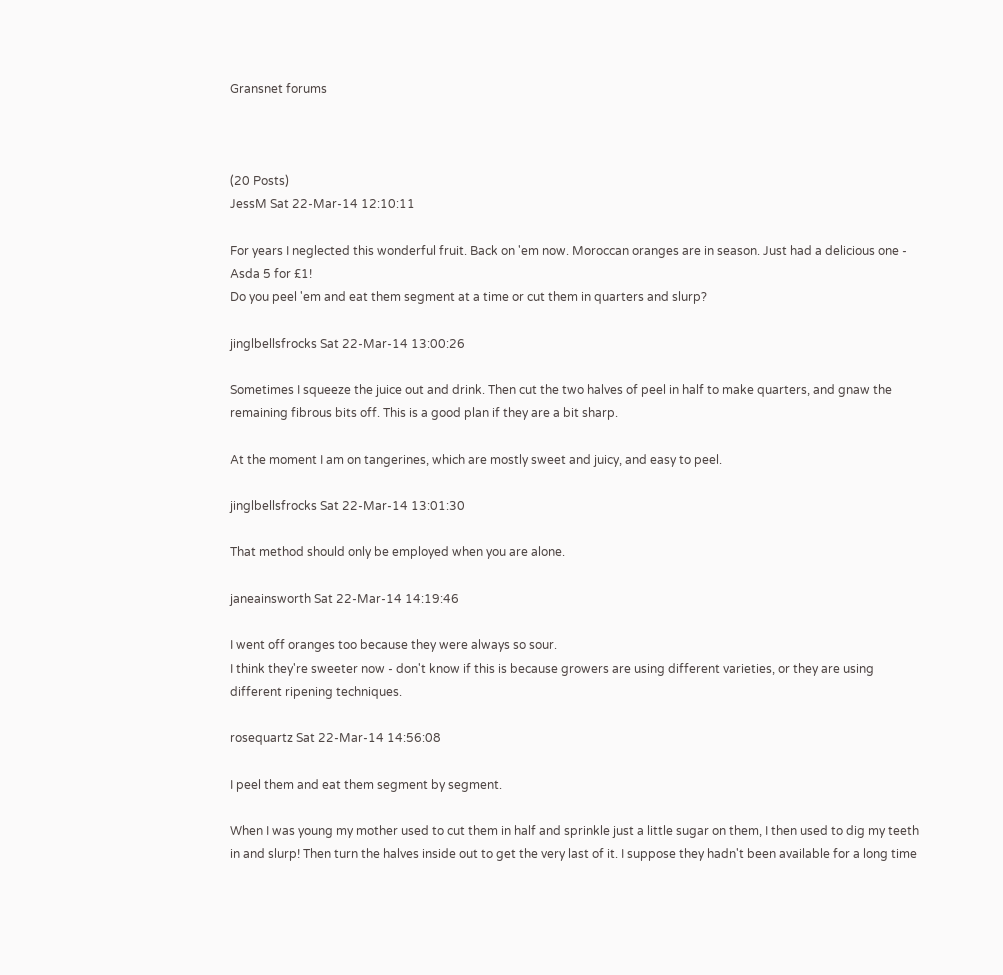Gransnet forums



(20 Posts)
JessM Sat 22-Mar-14 12:10:11

For years I neglected this wonderful fruit. Back on 'em now. Moroccan oranges are in season. Just had a delicious one - Asda 5 for £1!
Do you peel 'em and eat them segment at a time or cut them in quarters and slurp?

jinglbellsfrocks Sat 22-Mar-14 13:00:26

Sometimes I squeeze the juice out and drink. Then cut the two halves of peel in half to make quarters, and gnaw the remaining fibrous bits off. This is a good plan if they are a bit sharp.

At the moment I am on tangerines, which are mostly sweet and juicy, and easy to peel.

jinglbellsfrocks Sat 22-Mar-14 13:01:30

That method should only be employed when you are alone.

janeainsworth Sat 22-Mar-14 14:19:46

I went off oranges too because they were always so sour.
I think they're sweeter now - don't know if this is because growers are using different varieties, or they are using different ripening techniques.

rosequartz Sat 22-Mar-14 14:56:08

I peel them and eat them segment by segment.

When I was young my mother used to cut them in half and sprinkle just a little sugar on them, I then used to dig my teeth in and slurp! Then turn the halves inside out to get the very last of it. I suppose they hadn't been available for a long time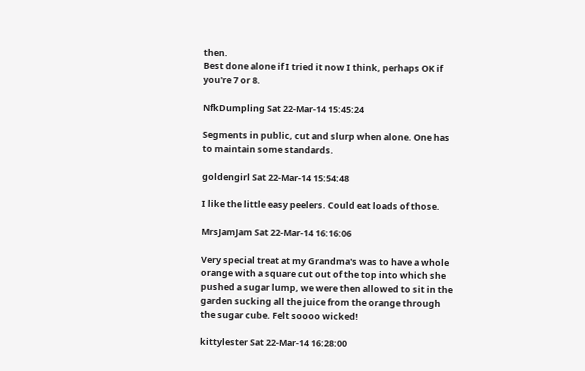then.
Best done alone if I tried it now I think, perhaps OK if you're 7 or 8.

NfkDumpling Sat 22-Mar-14 15:45:24

Segments in public, cut and slurp when alone. One has to maintain some standards.

goldengirl Sat 22-Mar-14 15:54:48

I like the little easy peelers. Could eat loads of those.

MrsJamJam Sat 22-Mar-14 16:16:06

Very special treat at my Grandma's was to have a whole orange with a square cut out of the top into which she pushed a sugar lump, we were then allowed to sit in the garden sucking all the juice from the orange through the sugar cube. Felt soooo wicked!

kittylester Sat 22-Mar-14 16:28:00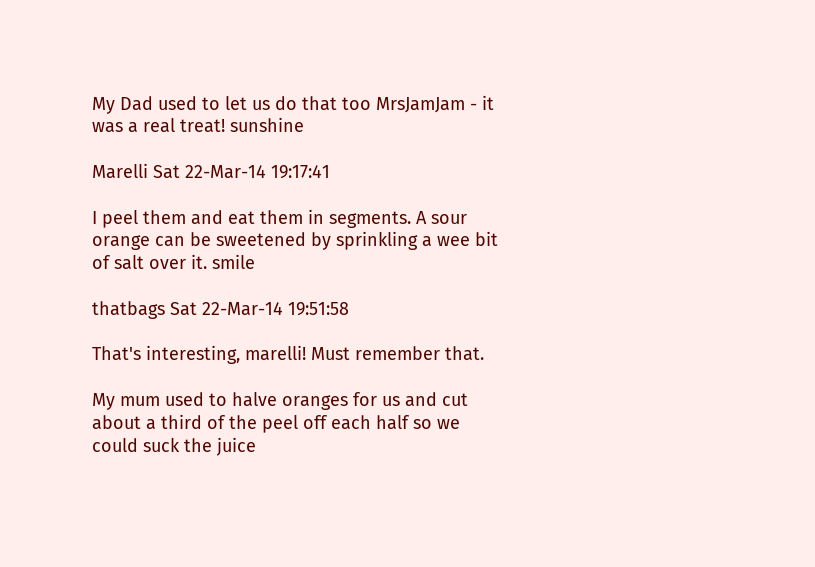My Dad used to let us do that too MrsJamJam - it was a real treat! sunshine

Marelli Sat 22-Mar-14 19:17:41

I peel them and eat them in segments. A sour orange can be sweetened by sprinkling a wee bit of salt over it. smile

thatbags Sat 22-Mar-14 19:51:58

That's interesting, marelli! Must remember that.

My mum used to halve oranges for us and cut about a third of the peel off each half so we could suck the juice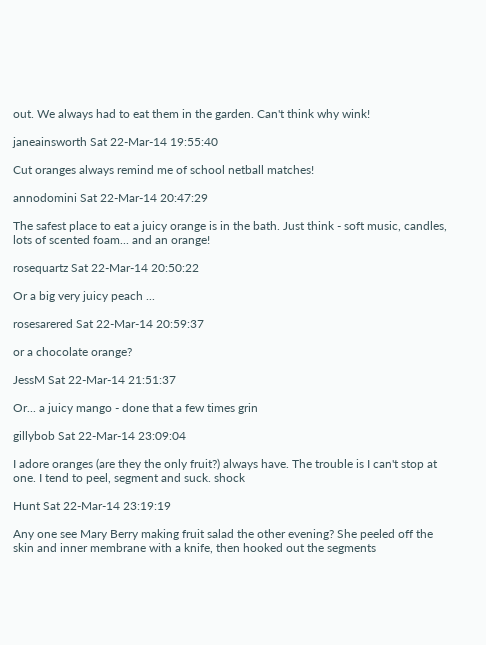out. We always had to eat them in the garden. Can't think why wink!

janeainsworth Sat 22-Mar-14 19:55:40

Cut oranges always remind me of school netball matches!

annodomini Sat 22-Mar-14 20:47:29

The safest place to eat a juicy orange is in the bath. Just think - soft music, candles, lots of scented foam... and an orange!

rosequartz Sat 22-Mar-14 20:50:22

Or a big very juicy peach ...

rosesarered Sat 22-Mar-14 20:59:37

or a chocolate orange?

JessM Sat 22-Mar-14 21:51:37

Or... a juicy mango - done that a few times grin

gillybob Sat 22-Mar-14 23:09:04

I adore oranges (are they the only fruit?) always have. The trouble is I can't stop at one. I tend to peel, segment and suck. shock

Hunt Sat 22-Mar-14 23:19:19

Any one see Mary Berry making fruit salad the other evening? She peeled off the skin and inner membrane with a knife, then hooked out the segments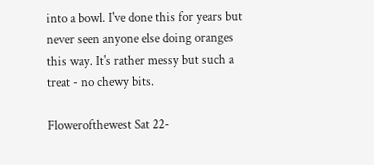into a bowl. I've done this for years but never seen anyone else doing oranges this way. It's rather messy but such a treat - no chewy bits.

Flowerofthewest Sat 22-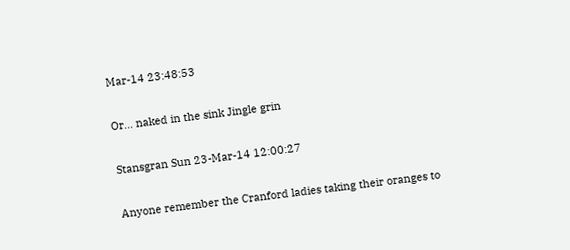Mar-14 23:48:53

Or... naked in the sink Jingle grin

Stansgran Sun 23-Mar-14 12:00:27

Anyone remember the Cranford ladies taking their oranges to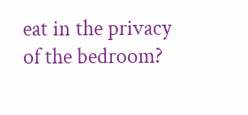eat in the privacy of the bedroom?